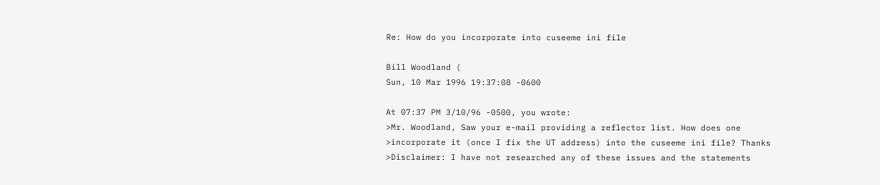Re: How do you incorporate into cuseeme ini file

Bill Woodland (
Sun, 10 Mar 1996 19:37:08 -0600

At 07:37 PM 3/10/96 -0500, you wrote:
>Mr. Woodland, Saw your e-mail providing a reflector list. How does one
>incorporate it (once I fix the UT address) into the cuseeme ini file? Thanks
>Disclaimer: I have not researched any of these issues and the statements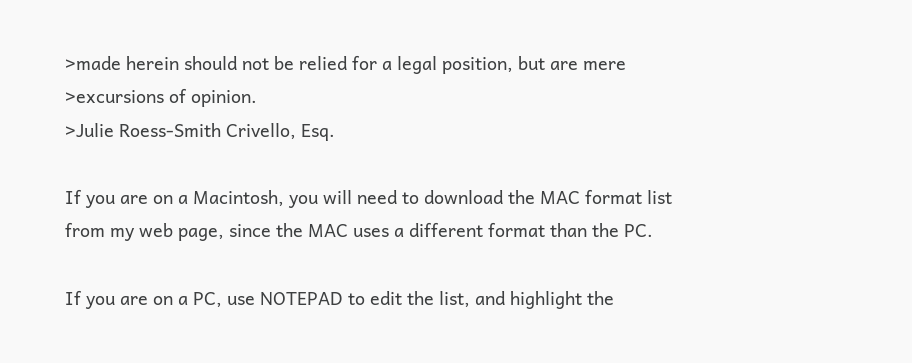>made herein should not be relied for a legal position, but are mere
>excursions of opinion.
>Julie Roess-Smith Crivello, Esq.

If you are on a Macintosh, you will need to download the MAC format list
from my web page, since the MAC uses a different format than the PC.

If you are on a PC, use NOTEPAD to edit the list, and highlight the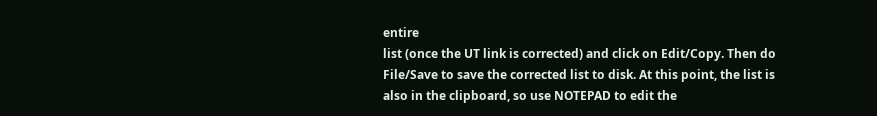entire
list (once the UT link is corrected) and click on Edit/Copy. Then do
File/Save to save the corrected list to disk. At this point, the list is
also in the clipboard, so use NOTEPAD to edit the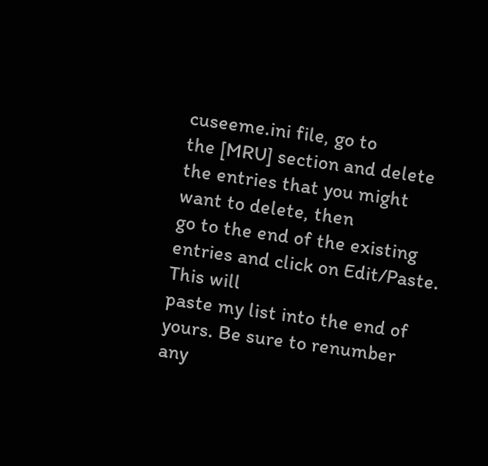cuseeme.ini file, go to
the [MRU] section and delete the entries that you might want to delete, then
go to the end of the existing entries and click on Edit/Paste. This will
paste my list into the end of yours. Be sure to renumber any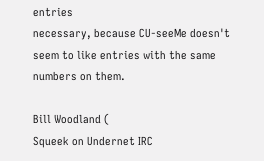entries
necessary, because CU-seeMe doesn't seem to like entries with the same
numbers on them.

Bill Woodland (
Squeek on Undernet IRC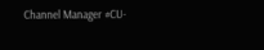Channel Manager #CU-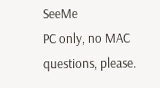SeeMe
PC only, no MAC questions, please.